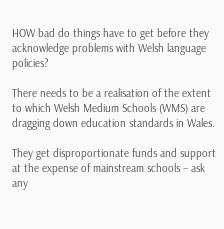HOW bad do things have to get before they acknowledge problems with Welsh language policies?

There needs to be a realisation of the extent to which Welsh Medium Schools (WMS) are dragging down education standards in Wales.

They get disproportionate funds and support at the expense of mainstream schools – ask any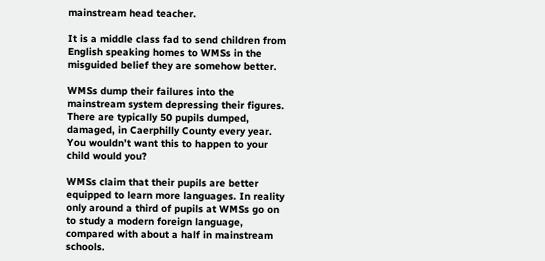mainstream head teacher.

It is a middle class fad to send children from English speaking homes to WMSs in the misguided belief they are somehow better.

WMSs dump their failures into the mainstream system depressing their figures. There are typically 50 pupils dumped, damaged, in Caerphilly County every year. You wouldn’t want this to happen to your child would you?

WMSs claim that their pupils are better equipped to learn more languages. In reality only around a third of pupils at WMSs go on to study a modern foreign language, compared with about a half in mainstream schools.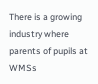There is a growing industry where parents of pupils at WMSs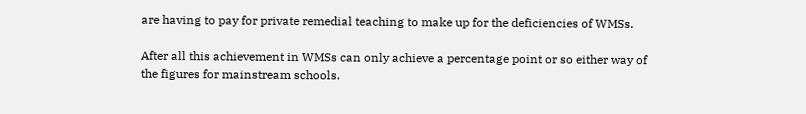are having to pay for private remedial teaching to make up for the deficiencies of WMSs.

After all this achievement in WMSs can only achieve a percentage point or so either way of the figures for mainstream schools.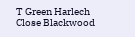T Green Harlech Close Blackwood